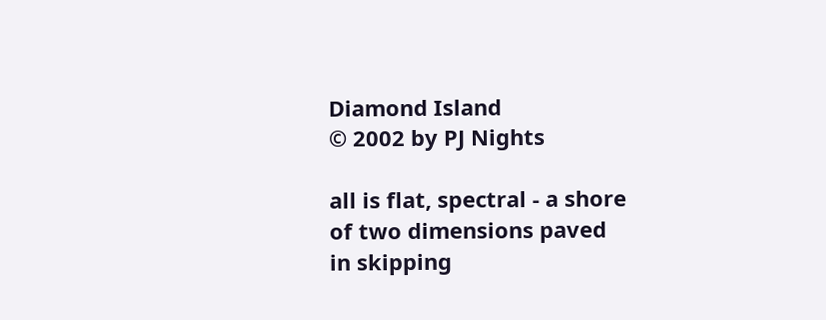Diamond Island
© 2002 by PJ Nights

all is flat, spectral - a shore
of two dimensions paved
in skipping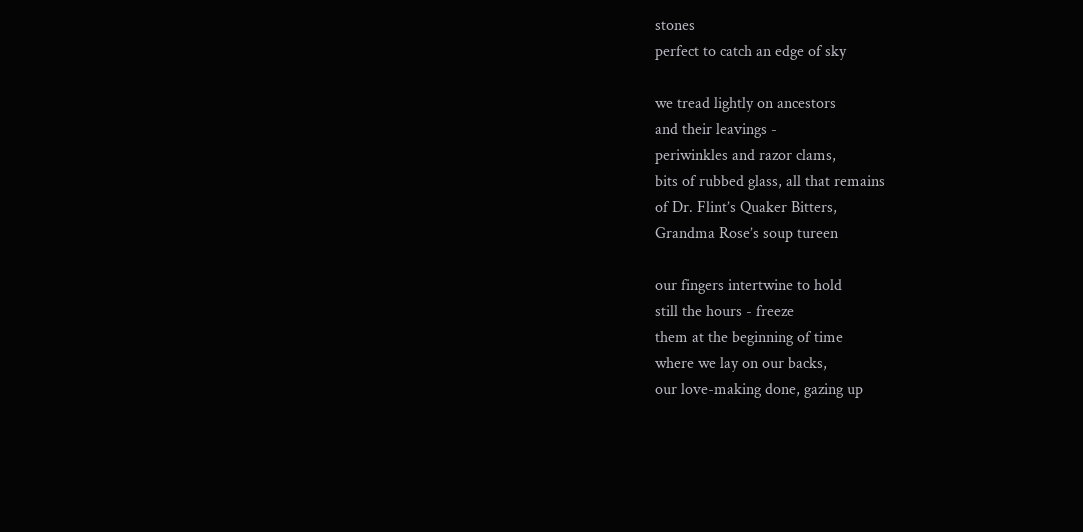stones
perfect to catch an edge of sky

we tread lightly on ancestors
and their leavings -
periwinkles and razor clams,
bits of rubbed glass, all that remains
of Dr. Flint’s Quaker Bitters,
Grandma Rose’s soup tureen

our fingers intertwine to hold
still the hours - freeze
them at the beginning of time
where we lay on our backs,
our love-making done, gazing up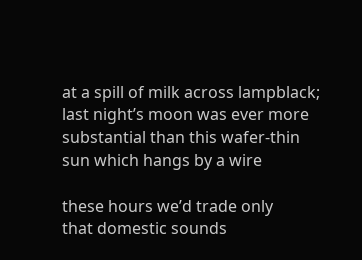at a spill of milk across lampblack;
last night’s moon was ever more
substantial than this wafer-thin
sun which hangs by a wire

these hours we’d trade only
that domestic sounds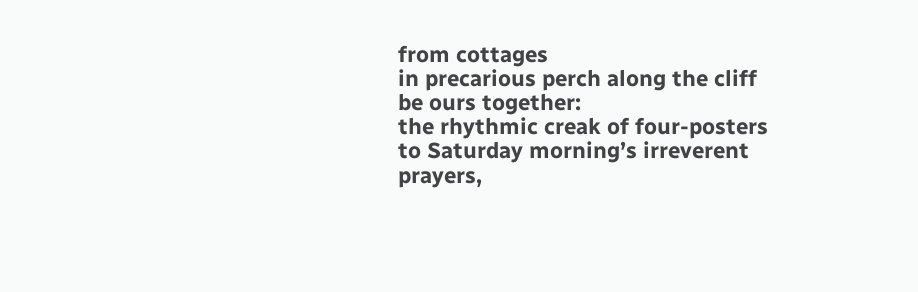from cottages
in precarious perch along the cliff
be ours together:
the rhythmic creak of four-posters
to Saturday morning’s irreverent prayers,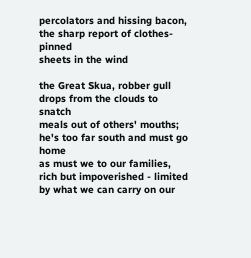percolators and hissing bacon,
the sharp report of clothes-pinned
sheets in the wind

the Great Skua, robber gull
drops from the clouds to snatch
meals out of others' mouths;
he's too far south and must go home
as must we to our families,
rich but impoverished - limited
by what we can carry on our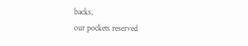backs,
our pockets reserved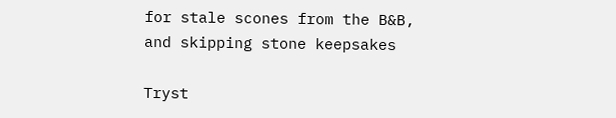for stale scones from the B&B,
and skipping stone keepsakes

Tryst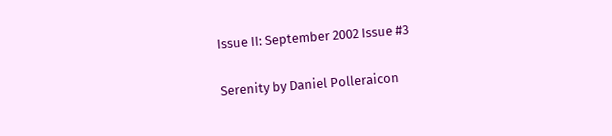Issue II: September 2002 Issue #3

Serenity by Daniel Polleraicon